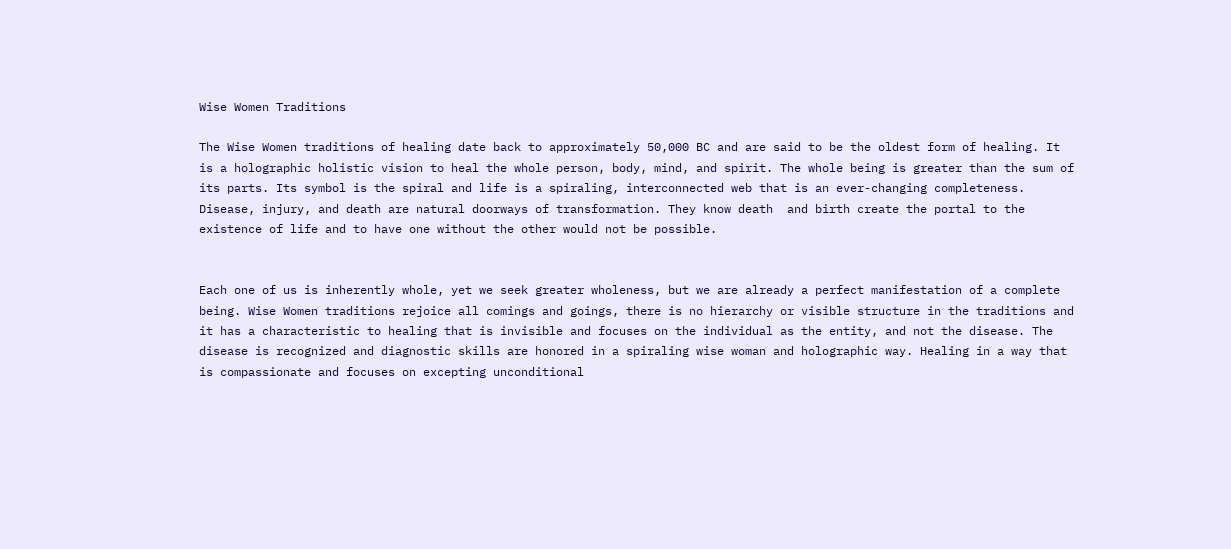Wise Women Traditions

The Wise Women traditions of healing date back to approximately 50,000 BC and are said to be the oldest form of healing. It is a holographic holistic vision to heal the whole person, body, mind, and spirit. The whole being is greater than the sum of its parts. Its symbol is the spiral and life is a spiraling, interconnected web that is an ever-changing completeness. Disease, injury, and death are natural doorways of transformation. They know death  and birth create the portal to the existence of life and to have one without the other would not be possible.


Each one of us is inherently whole, yet we seek greater wholeness, but we are already a perfect manifestation of a complete being. Wise Women traditions rejoice all comings and goings, there is no hierarchy or visible structure in the traditions and it has a characteristic to healing that is invisible and focuses on the individual as the entity, and not the disease. The disease is recognized and diagnostic skills are honored in a spiraling wise woman and holographic way. Healing in a way that is compassionate and focuses on excepting unconditional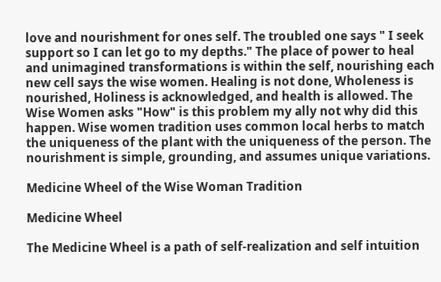love and nourishment for ones self. The troubled one says " I seek support so I can let go to my depths." The place of power to heal and unimagined transformations is within the self, nourishing each new cell says the wise women. Healing is not done, Wholeness is nourished, Holiness is acknowledged, and health is allowed. The Wise Women asks "How" is this problem my ally not why did this happen. Wise women tradition uses common local herbs to match the uniqueness of the plant with the uniqueness of the person. The nourishment is simple, grounding, and assumes unique variations.

Medicine Wheel of the Wise Woman Tradition

Medicine Wheel

The Medicine Wheel is a path of self-realization and self intuition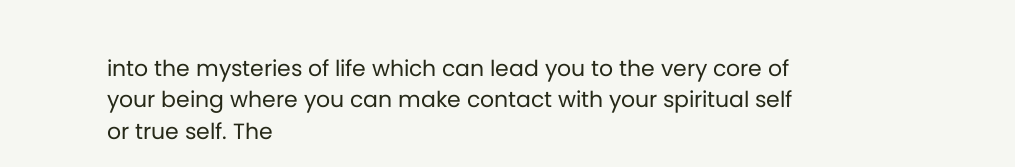into the mysteries of life which can lead you to the very core of your being where you can make contact with your spiritual self or true self. The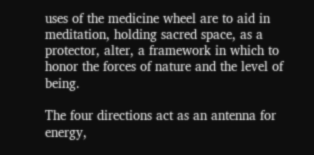uses of the medicine wheel are to aid in meditation, holding sacred space, as a protector, alter, a framework in which to honor the forces of nature and the level of being.

The four directions act as an antenna for energy,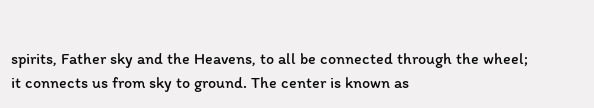spirits, Father sky and the Heavens, to all be connected through the wheel; it connects us from sky to ground. The center is known as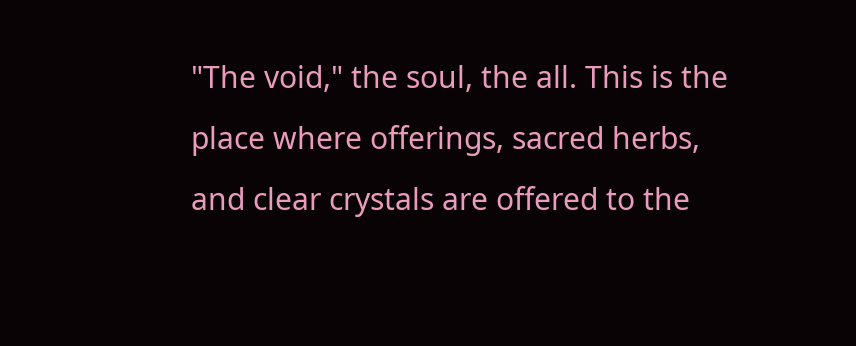"The void," the soul, the all. This is the place where offerings, sacred herbs, and clear crystals are offered to the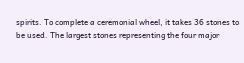spirits. To complete a ceremonial wheel, it takes 36 stones to be used. The largest stones representing the four major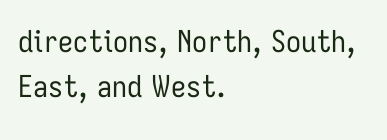directions, North, South, East, and West.